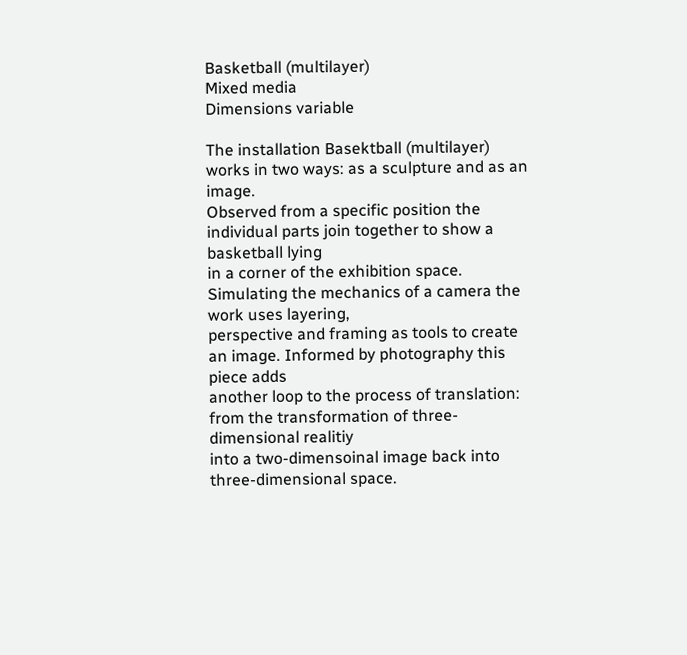Basketball (multilayer)
Mixed media
Dimensions variable

The installation Basektball (multilayer) works in two ways: as a sculpture and as an image.
Observed from a specific position the individual parts join together to show a basketball lying
in a corner of the exhibition space. Simulating the mechanics of a camera the work uses layering,
perspective and framing as tools to create an image. Informed by photography this piece adds
another loop to the process of translation: from the transformation of three-dimensional realitiy
into a two-dimensoinal image back into three-dimensional space.